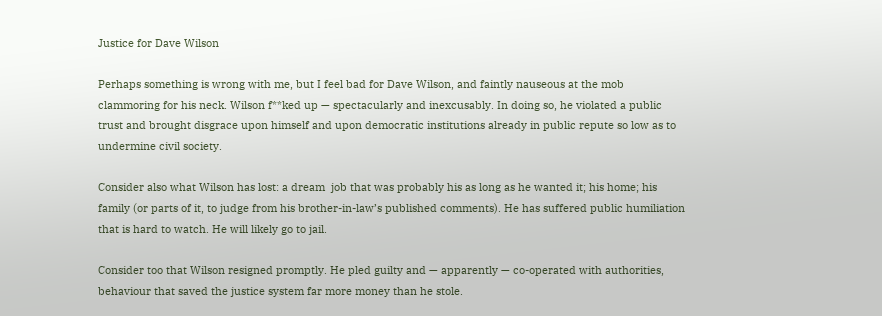Justice for Dave Wilson

Perhaps something is wrong with me, but I feel bad for Dave Wilson, and faintly nauseous at the mob clammoring for his neck. Wilson f**ked up — spectacularly and inexcusably. In doing so, he violated a public trust and brought disgrace upon himself and upon democratic institutions already in public repute so low as to undermine civil society.

Consider also what Wilson has lost: a dream  job that was probably his as long as he wanted it; his home; his family (or parts of it, to judge from his brother-in-law’s published comments). He has suffered public humiliation that is hard to watch. He will likely go to jail.

Consider too that Wilson resigned promptly. He pled guilty and — apparently — co-operated with authorities, behaviour that saved the justice system far more money than he stole.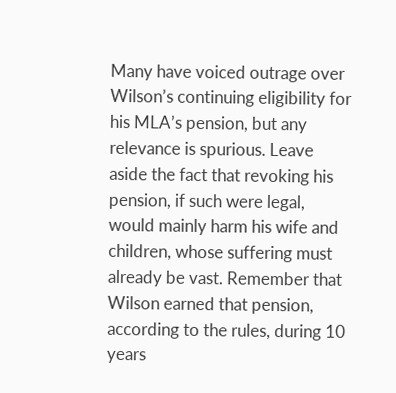Many have voiced outrage over Wilson’s continuing eligibility for his MLA’s pension, but any relevance is spurious. Leave aside the fact that revoking his pension, if such were legal, would mainly harm his wife and children, whose suffering must already be vast. Remember that Wilson earned that pension, according to the rules, during 10 years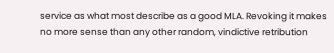service as what most describe as a good MLA. Revoking it makes no more sense than any other random, vindictive retribution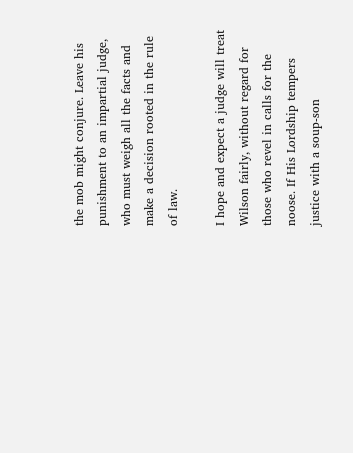the mob might conjure. Leave his punishment to an impartial judge, who must weigh all the facts and make a decision rooted in the rule of law.

I hope and expect a judge will treat Wilson fairly, without regard for those who revel in calls for the noose. If His Lordship tempers justice with a soup-son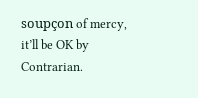soupçon of mercy, it’ll be OK by Contrarian.